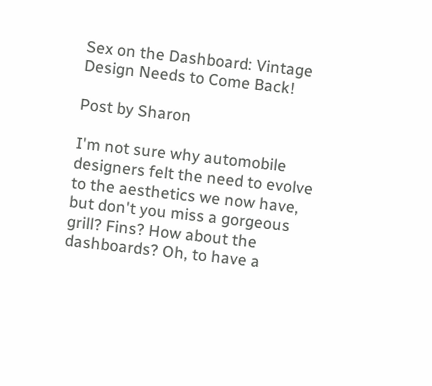Sex on the Dashboard: Vintage Design Needs to Come Back!

Post by Sharon

I'm not sure why automobile designers felt the need to evolve to the aesthetics we now have, but don't you miss a gorgeous grill? Fins? How about the dashboards? Oh, to have a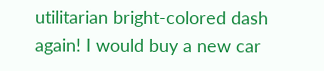utilitarian bright-colored dash again! I would buy a new car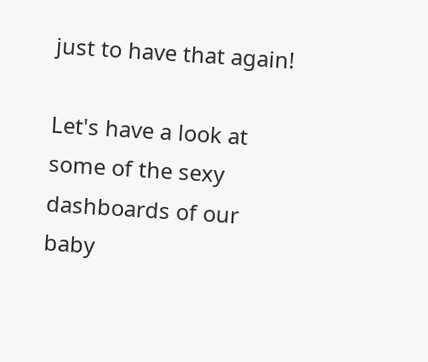just to have that again!

Let's have a look at some of the sexy dashboards of our baby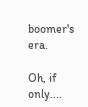boomer's era.

Oh, if only....